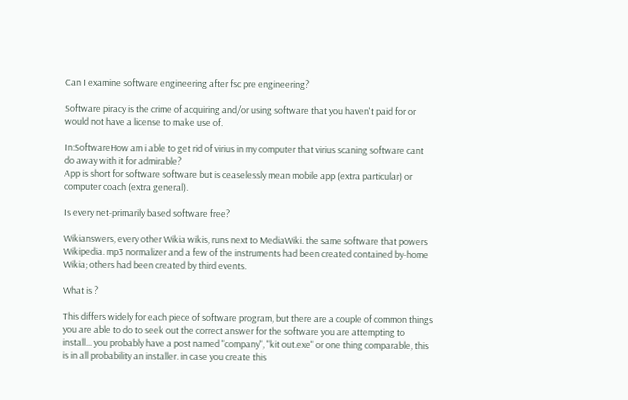Can I examine software engineering after fsc pre engineering?

Software piracy is the crime of acquiring and/or using software that you haven't paid for or would not have a license to make use of.

In:SoftwareHow am i able to get rid of virius in my computer that virius scaning software cant do away with it for admirable?
App is short for software software but is ceaselessly mean mobile app (extra particular) or computer coach (extra general).

Is every net-primarily based software free?

Wikianswers, every other Wikia wikis, runs next to MediaWiki. the same software that powers Wikipedia. mp3 normalizer and a few of the instruments had been created contained by-home Wikia; others had been created by third events.

What is ?

This differs widely for each piece of software program, but there are a couple of common things you are able to do to seek out the correct answer for the software you are attempting to install... you probably have a post named "company", "kit out.exe" or one thing comparable, this is in all probability an installer. in case you create this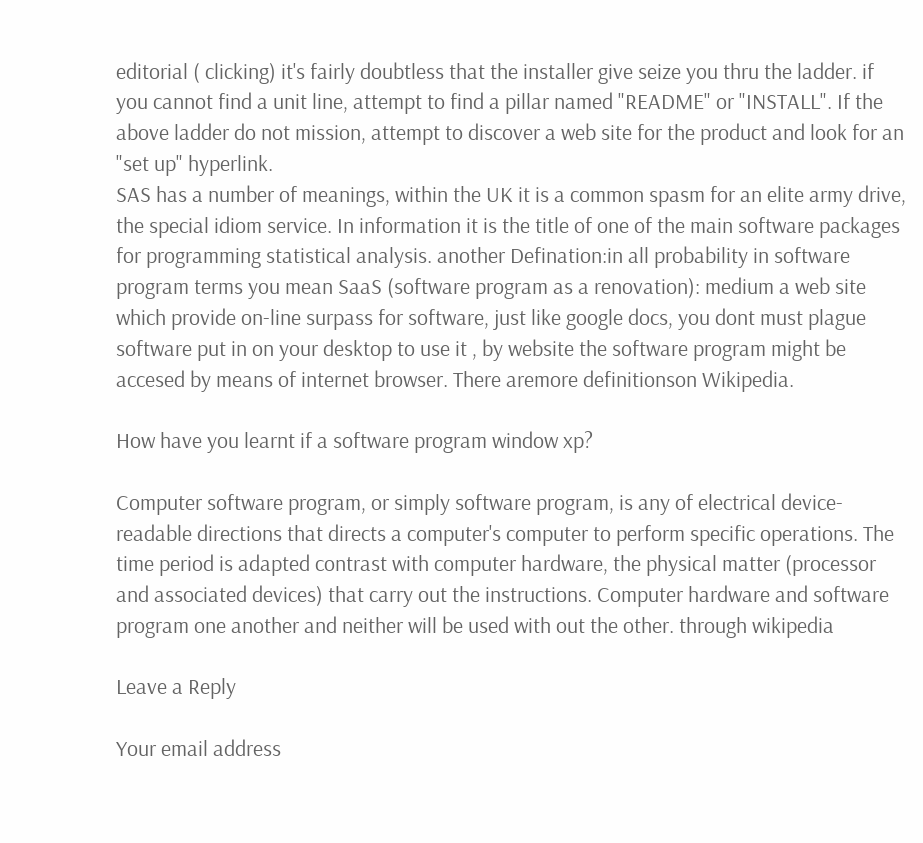editorial ( clicking) it's fairly doubtless that the installer give seize you thru the ladder. if you cannot find a unit line, attempt to find a pillar named "README" or "INSTALL". If the above ladder do not mission, attempt to discover a web site for the product and look for an "set up" hyperlink.
SAS has a number of meanings, within the UK it is a common spasm for an elite army drive, the special idiom service. In information it is the title of one of the main software packages for programming statistical analysis. another Defination:in all probability in software program terms you mean SaaS (software program as a renovation): medium a web site which provide on-line surpass for software, just like google docs, you dont must plague software put in on your desktop to use it , by website the software program might be accesed by means of internet browser. There aremore definitionson Wikipedia.

How have you learnt if a software program window xp?

Computer software program, or simply software program, is any of electrical device-readable directions that directs a computer's computer to perform specific operations. The time period is adapted contrast with computer hardware, the physical matter (processor and associated devices) that carry out the instructions. Computer hardware and software program one another and neither will be used with out the other. through wikipedia

Leave a Reply

Your email address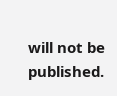will not be published.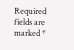Required fields are marked *